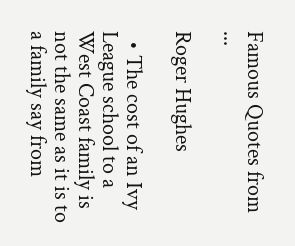Famous Quotes from ...

Roger Hughes

  • The cost of an Ivy League school to a West Coast family is not the same as it is to a family say from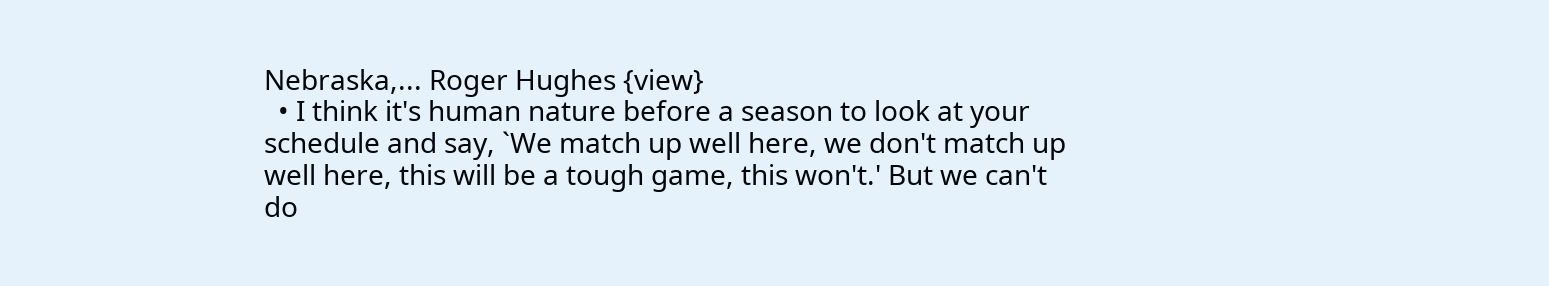Nebraska,... Roger Hughes {view}
  • I think it's human nature before a season to look at your schedule and say, `We match up well here, we don't match up well here, this will be a tough game, this won't.' But we can't do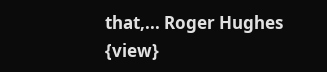that,... Roger Hughes {view}